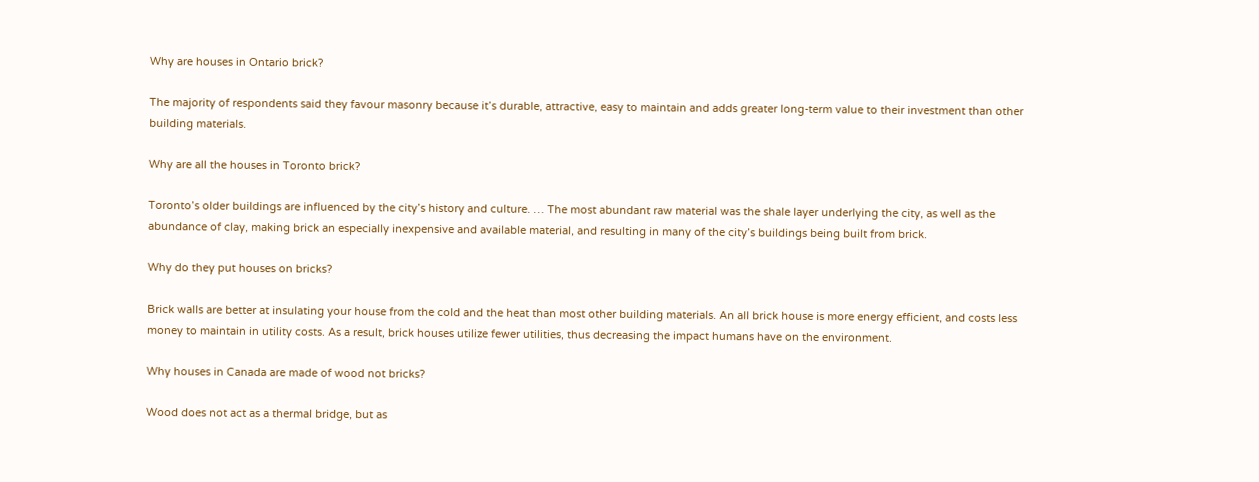Why are houses in Ontario brick?

The majority of respondents said they favour masonry because it’s durable, attractive, easy to maintain and adds greater long-term value to their investment than other building materials.

Why are all the houses in Toronto brick?

Toronto’s older buildings are influenced by the city’s history and culture. … The most abundant raw material was the shale layer underlying the city, as well as the abundance of clay, making brick an especially inexpensive and available material, and resulting in many of the city’s buildings being built from brick.

Why do they put houses on bricks?

Brick walls are better at insulating your house from the cold and the heat than most other building materials. An all brick house is more energy efficient, and costs less money to maintain in utility costs. As a result, brick houses utilize fewer utilities, thus decreasing the impact humans have on the environment.

Why houses in Canada are made of wood not bricks?

Wood does not act as a thermal bridge, but as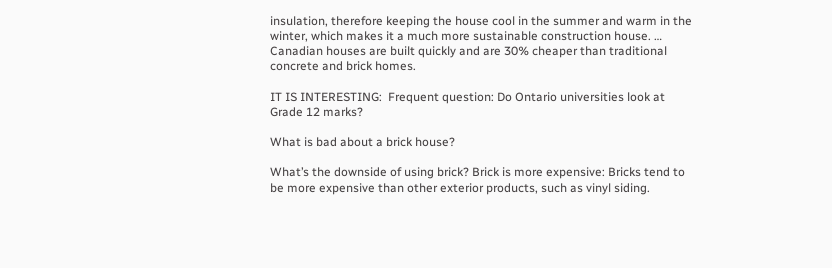insulation, therefore keeping the house cool in the summer and warm in the winter, which makes it a much more sustainable construction house. … Canadian houses are built quickly and are 30% cheaper than traditional concrete and brick homes.

IT IS INTERESTING:  Frequent question: Do Ontario universities look at Grade 12 marks?

What is bad about a brick house?

What’s the downside of using brick? Brick is more expensive: Bricks tend to be more expensive than other exterior products, such as vinyl siding.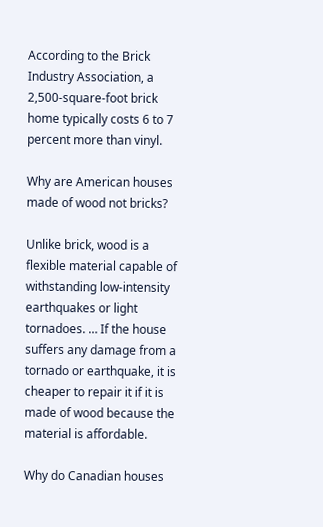According to the Brick Industry Association, a 2,500-square-foot brick home typically costs 6 to 7 percent more than vinyl.

Why are American houses made of wood not bricks?

Unlike brick, wood is a flexible material capable of withstanding low-intensity earthquakes or light tornadoes. … If the house suffers any damage from a tornado or earthquake, it is cheaper to repair it if it is made of wood because the material is affordable.

Why do Canadian houses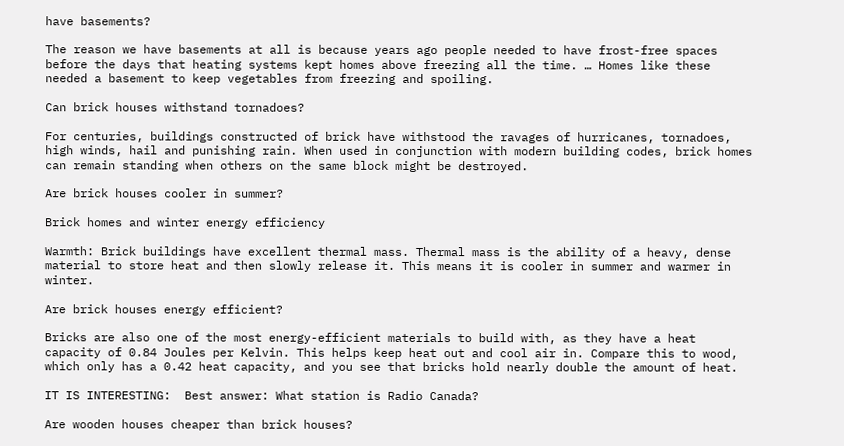have basements?

The reason we have basements at all is because years ago people needed to have frost-free spaces before the days that heating systems kept homes above freezing all the time. … Homes like these needed a basement to keep vegetables from freezing and spoiling.

Can brick houses withstand tornadoes?

For centuries, buildings constructed of brick have withstood the ravages of hurricanes, tornadoes, high winds, hail and punishing rain. When used in conjunction with modern building codes, brick homes can remain standing when others on the same block might be destroyed.

Are brick houses cooler in summer?

Brick homes and winter energy efficiency

Warmth: Brick buildings have excellent thermal mass. Thermal mass is the ability of a heavy, dense material to store heat and then slowly release it. This means it is cooler in summer and warmer in winter.

Are brick houses energy efficient?

Bricks are also one of the most energy-efficient materials to build with, as they have a heat capacity of 0.84 Joules per Kelvin. This helps keep heat out and cool air in. Compare this to wood, which only has a 0.42 heat capacity, and you see that bricks hold nearly double the amount of heat.

IT IS INTERESTING:  Best answer: What station is Radio Canada?

Are wooden houses cheaper than brick houses?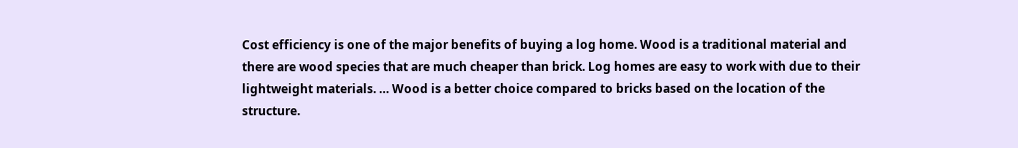Cost efficiency is one of the major benefits of buying a log home. Wood is a traditional material and there are wood species that are much cheaper than brick. Log homes are easy to work with due to their lightweight materials. … Wood is a better choice compared to bricks based on the location of the structure.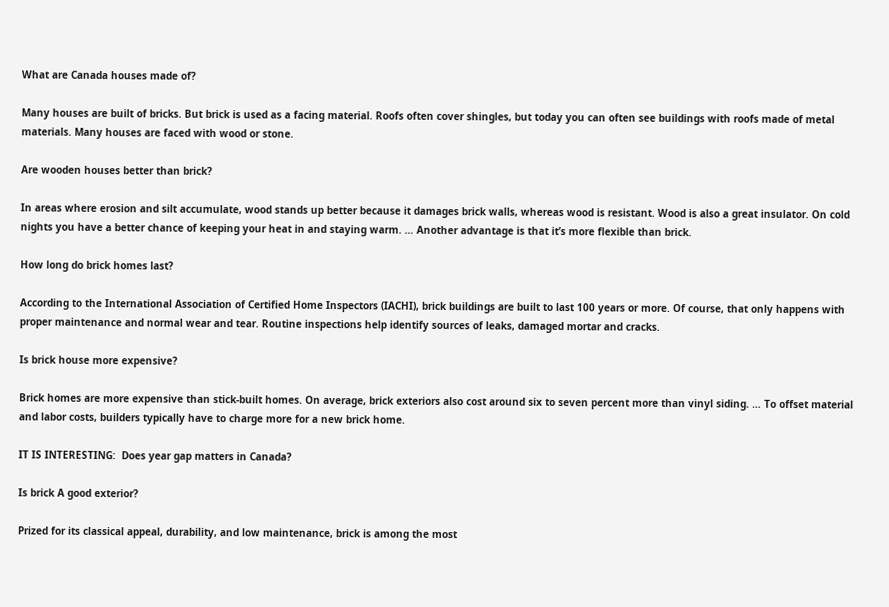What are Canada houses made of?

Many houses are built of bricks. But brick is used as a facing material. Roofs often cover shingles, but today you can often see buildings with roofs made of metal materials. Many houses are faced with wood or stone.

Are wooden houses better than brick?

In areas where erosion and silt accumulate, wood stands up better because it damages brick walls, whereas wood is resistant. Wood is also a great insulator. On cold nights you have a better chance of keeping your heat in and staying warm. … Another advantage is that it’s more flexible than brick.

How long do brick homes last?

According to the International Association of Certified Home Inspectors (IACHI), brick buildings are built to last 100 years or more. Of course, that only happens with proper maintenance and normal wear and tear. Routine inspections help identify sources of leaks, damaged mortar and cracks.

Is brick house more expensive?

Brick homes are more expensive than stick-built homes. On average, brick exteriors also cost around six to seven percent more than vinyl siding. … To offset material and labor costs, builders typically have to charge more for a new brick home.

IT IS INTERESTING:  Does year gap matters in Canada?

Is brick A good exterior?

Prized for its classical appeal, durability, and low maintenance, brick is among the most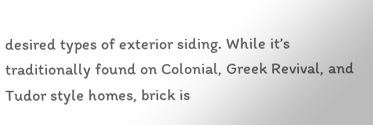desired types of exterior siding. While it’s traditionally found on Colonial, Greek Revival, and Tudor style homes, brick is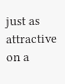just as attractive on a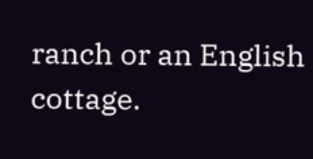ranch or an English cottage.